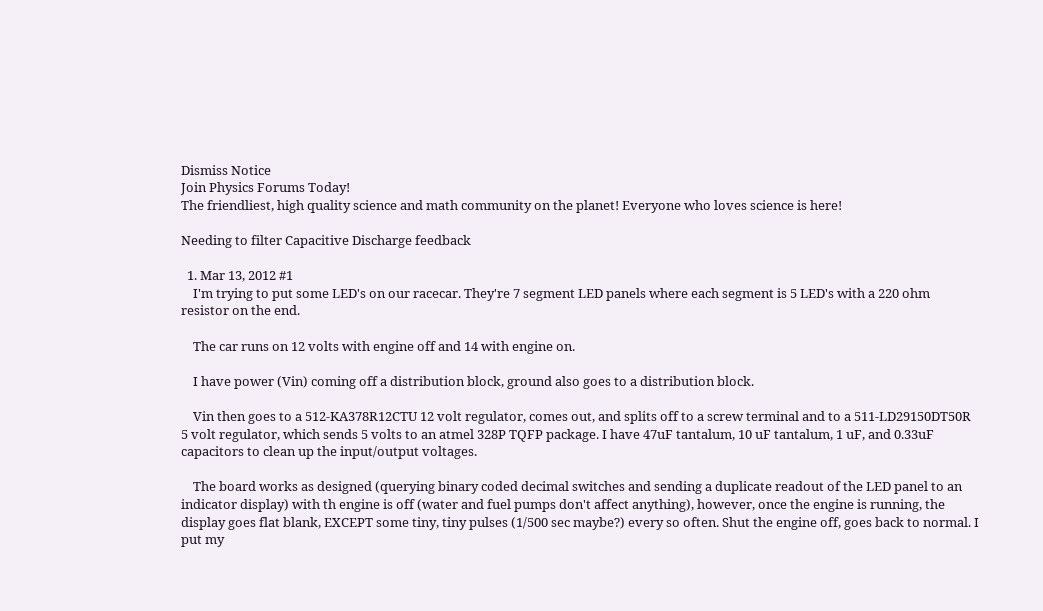Dismiss Notice
Join Physics Forums Today!
The friendliest, high quality science and math community on the planet! Everyone who loves science is here!

Needing to filter Capacitive Discharge feedback

  1. Mar 13, 2012 #1
    I'm trying to put some LED's on our racecar. They're 7 segment LED panels where each segment is 5 LED's with a 220 ohm resistor on the end.

    The car runs on 12 volts with engine off and 14 with engine on.

    I have power (Vin) coming off a distribution block, ground also goes to a distribution block.

    Vin then goes to a 512-KA378R12CTU 12 volt regulator, comes out, and splits off to a screw terminal and to a 511-LD29150DT50R 5 volt regulator, which sends 5 volts to an atmel 328P TQFP package. I have 47uF tantalum, 10 uF tantalum, 1 uF, and 0.33uF capacitors to clean up the input/output voltages.

    The board works as designed (querying binary coded decimal switches and sending a duplicate readout of the LED panel to an indicator display) with th engine is off (water and fuel pumps don't affect anything), however, once the engine is running, the display goes flat blank, EXCEPT some tiny, tiny pulses (1/500 sec maybe?) every so often. Shut the engine off, goes back to normal. I put my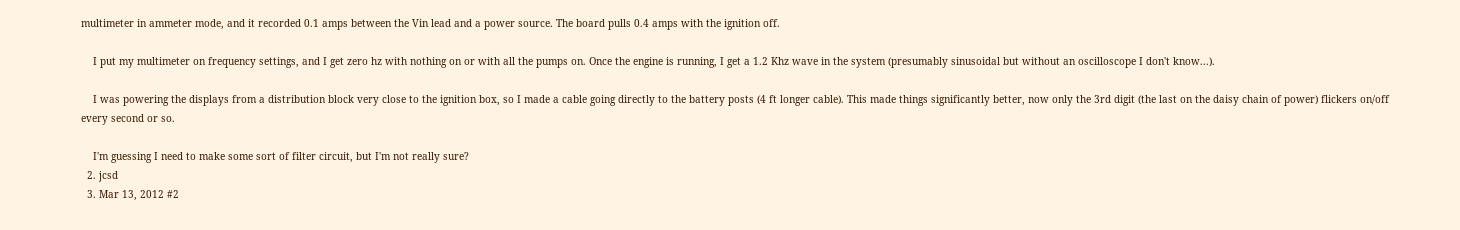multimeter in ammeter mode, and it recorded 0.1 amps between the Vin lead and a power source. The board pulls 0.4 amps with the ignition off.

    I put my multimeter on frequency settings, and I get zero hz with nothing on or with all the pumps on. Once the engine is running, I get a 1.2 Khz wave in the system (presumably sinusoidal but without an oscilloscope I don't know...).

    I was powering the displays from a distribution block very close to the ignition box, so I made a cable going directly to the battery posts (4 ft longer cable). This made things significantly better, now only the 3rd digit (the last on the daisy chain of power) flickers on/off every second or so.

    I'm guessing I need to make some sort of filter circuit, but I'm not really sure?
  2. jcsd
  3. Mar 13, 2012 #2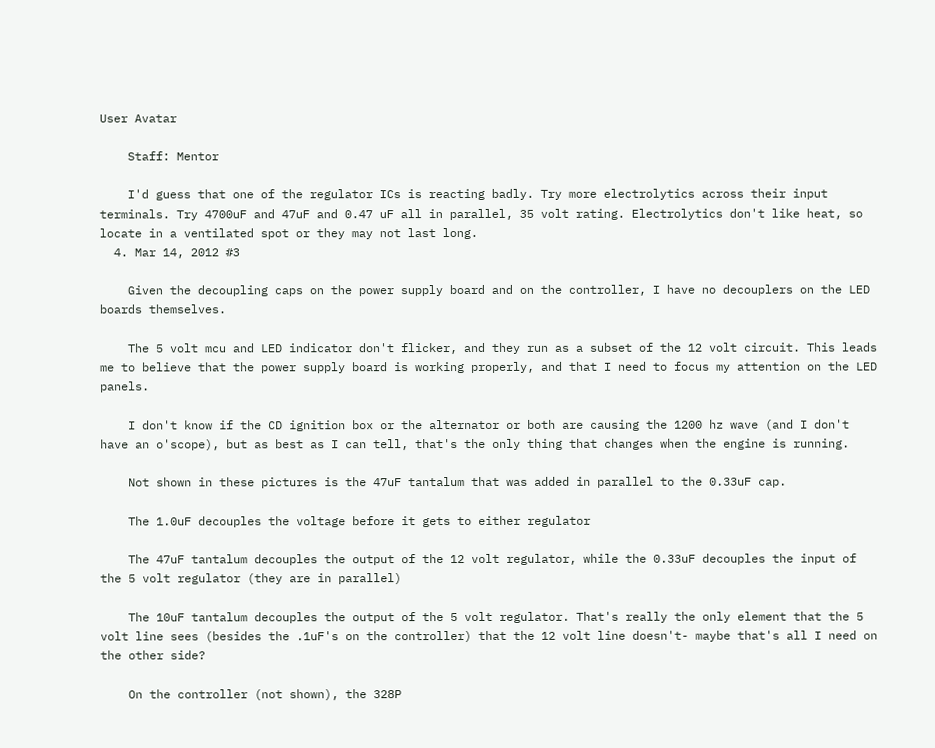User Avatar

    Staff: Mentor

    I'd guess that one of the regulator ICs is reacting badly. Try more electrolytics across their input terminals. Try 4700uF and 47uF and 0.47 uF all in parallel, 35 volt rating. Electrolytics don't like heat, so locate in a ventilated spot or they may not last long.
  4. Mar 14, 2012 #3

    Given the decoupling caps on the power supply board and on the controller, I have no decouplers on the LED boards themselves.

    The 5 volt mcu and LED indicator don't flicker, and they run as a subset of the 12 volt circuit. This leads me to believe that the power supply board is working properly, and that I need to focus my attention on the LED panels.

    I don't know if the CD ignition box or the alternator or both are causing the 1200 hz wave (and I don't have an o'scope), but as best as I can tell, that's the only thing that changes when the engine is running.

    Not shown in these pictures is the 47uF tantalum that was added in parallel to the 0.33uF cap.

    The 1.0uF decouples the voltage before it gets to either regulator

    The 47uF tantalum decouples the output of the 12 volt regulator, while the 0.33uF decouples the input of the 5 volt regulator (they are in parallel)

    The 10uF tantalum decouples the output of the 5 volt regulator. That's really the only element that the 5 volt line sees (besides the .1uF's on the controller) that the 12 volt line doesn't- maybe that's all I need on the other side?

    On the controller (not shown), the 328P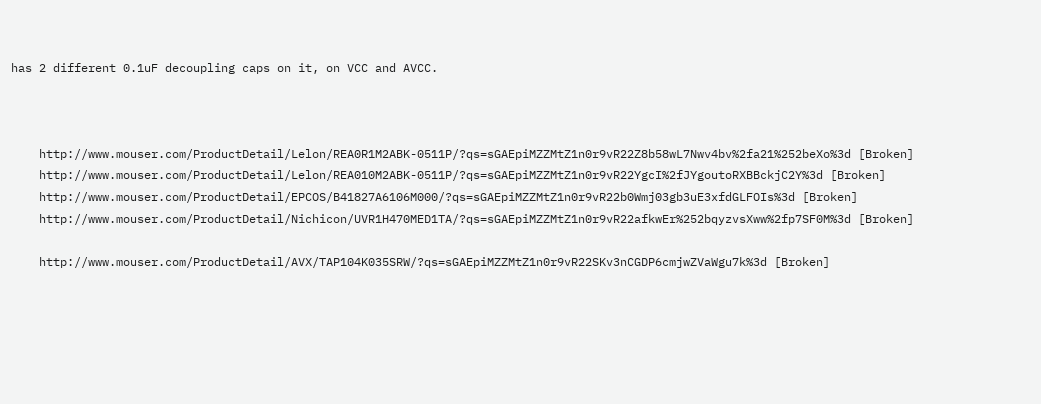has 2 different 0.1uF decoupling caps on it, on VCC and AVCC.



    http://www.mouser.com/ProductDetail/Lelon/REA0R1M2ABK-0511P/?qs=sGAEpiMZZMtZ1n0r9vR22Z8b58wL7Nwv4bv%2fa21%252beXo%3d [Broken]
    http://www.mouser.com/ProductDetail/Lelon/REA010M2ABK-0511P/?qs=sGAEpiMZZMtZ1n0r9vR22YgcI%2fJYgoutoRXBBckjC2Y%3d [Broken]
    http://www.mouser.com/ProductDetail/EPCOS/B41827A6106M000/?qs=sGAEpiMZZMtZ1n0r9vR22b0Wmj03gb3uE3xfdGLFOIs%3d [Broken]
    http://www.mouser.com/ProductDetail/Nichicon/UVR1H470MED1TA/?qs=sGAEpiMZZMtZ1n0r9vR22afkwEr%252bqyzvsXww%2fp7SF0M%3d [Broken]

    http://www.mouser.com/ProductDetail/AVX/TAP104K035SRW/?qs=sGAEpiMZZMtZ1n0r9vR22SKv3nCGDP6cmjwZVaWgu7k%3d [Broken]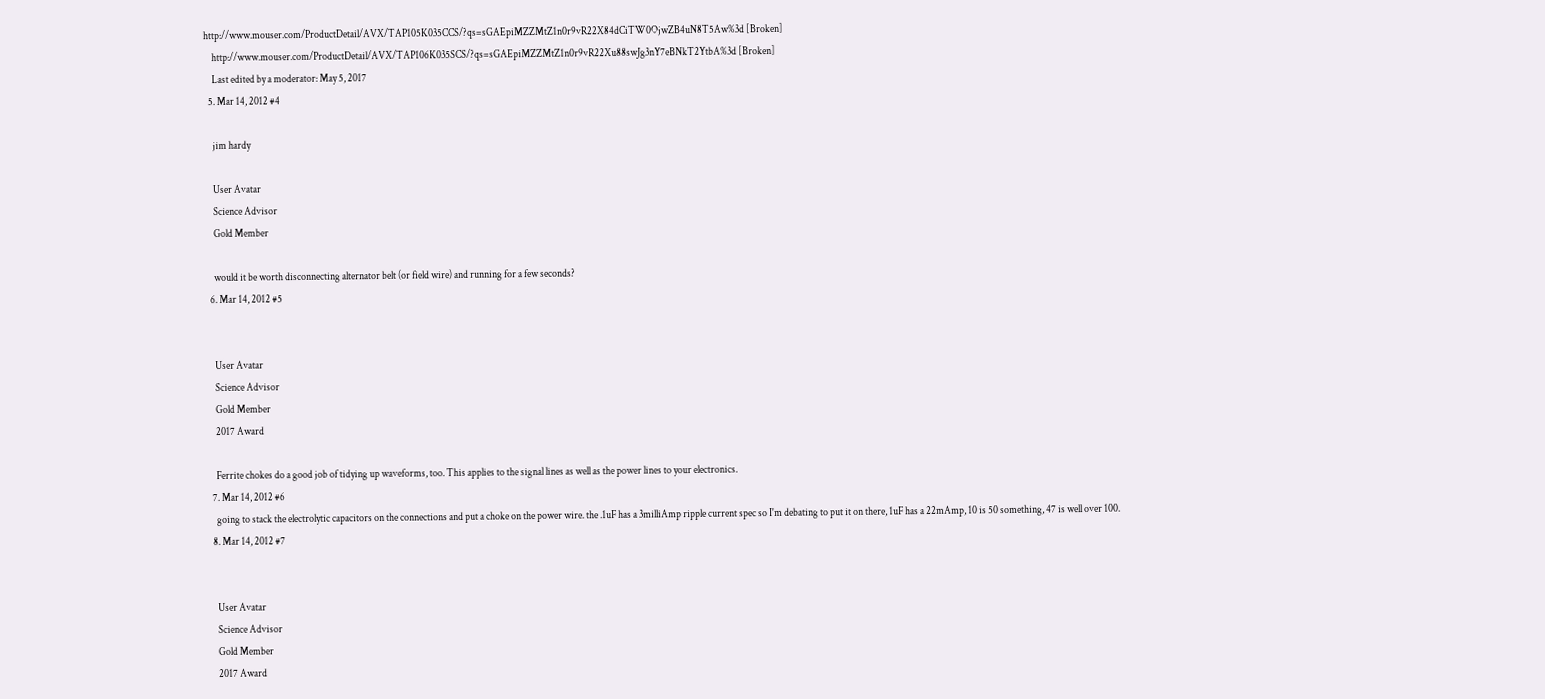http://www.mouser.com/ProductDetail/AVX/TAP105K035CCS/?qs=sGAEpiMZZMtZ1n0r9vR22X84dCiTW0OjwZB4uN8T5Aw%3d [Broken]
    http://www.mouser.com/ProductDetail/AVX/TAP106K035SCS/?qs=sGAEpiMZZMtZ1n0r9vR22Xu88swJg3nY7eBNkT2YtbA%3d [Broken]
    Last edited by a moderator: May 5, 2017
  5. Mar 14, 2012 #4

    jim hardy

    User Avatar
    Science Advisor
    Gold Member

    would it be worth disconnecting alternator belt (or field wire) and running for a few seconds?
  6. Mar 14, 2012 #5


    User Avatar
    Science Advisor
    Gold Member
    2017 Award

    Ferrite chokes do a good job of tidying up waveforms, too. This applies to the signal lines as well as the power lines to your electronics.
  7. Mar 14, 2012 #6
    going to stack the electrolytic capacitors on the connections and put a choke on the power wire. the .1uF has a 3milliAmp ripple current spec so I'm debating to put it on there, 1uF has a 22mAmp, 10 is 50 something, 47 is well over 100.
  8. Mar 14, 2012 #7


    User Avatar
    Science Advisor
    Gold Member
    2017 Award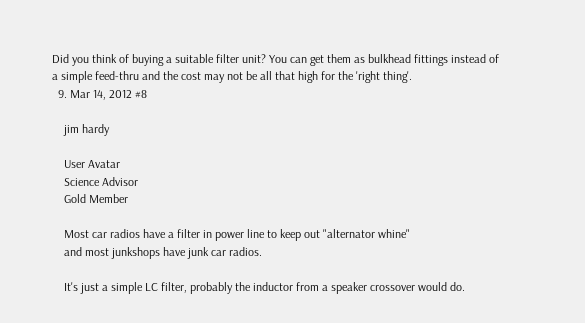Did you think of buying a suitable filter unit? You can get them as bulkhead fittings instead of a simple feed-thru and the cost may not be all that high for the 'right thing'.
  9. Mar 14, 2012 #8

    jim hardy

    User Avatar
    Science Advisor
    Gold Member

    Most car radios have a filter in power line to keep out "alternator whine"
    and most junkshops have junk car radios.

    It's just a simple LC filter, probably the inductor from a speaker crossover would do.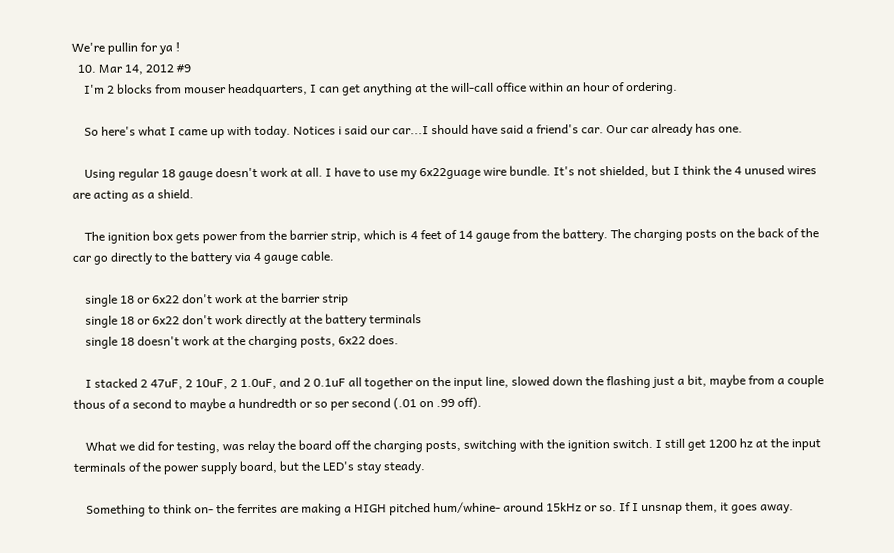We're pullin for ya !
  10. Mar 14, 2012 #9
    I'm 2 blocks from mouser headquarters, I can get anything at the will-call office within an hour of ordering.

    So here's what I came up with today. Notices i said our car...I should have said a friend's car. Our car already has one.

    Using regular 18 gauge doesn't work at all. I have to use my 6x22guage wire bundle. It's not shielded, but I think the 4 unused wires are acting as a shield.

    The ignition box gets power from the barrier strip, which is 4 feet of 14 gauge from the battery. The charging posts on the back of the car go directly to the battery via 4 gauge cable.

    single 18 or 6x22 don't work at the barrier strip
    single 18 or 6x22 don't work directly at the battery terminals
    single 18 doesn't work at the charging posts, 6x22 does.

    I stacked 2 47uF, 2 10uF, 2 1.0uF, and 2 0.1uF all together on the input line, slowed down the flashing just a bit, maybe from a couple thous of a second to maybe a hundredth or so per second (.01 on .99 off).

    What we did for testing, was relay the board off the charging posts, switching with the ignition switch. I still get 1200 hz at the input terminals of the power supply board, but the LED's stay steady.

    Something to think on- the ferrites are making a HIGH pitched hum/whine- around 15kHz or so. If I unsnap them, it goes away.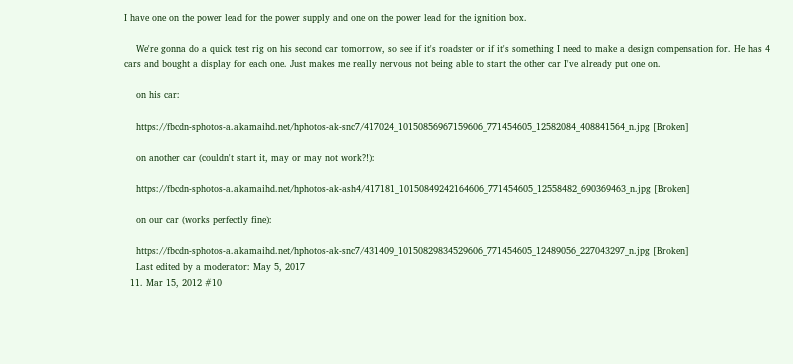I have one on the power lead for the power supply and one on the power lead for the ignition box.

    We're gonna do a quick test rig on his second car tomorrow, so see if it's roadster or if it's something I need to make a design compensation for. He has 4 cars and bought a display for each one. Just makes me really nervous not being able to start the other car I've already put one on.

    on his car:

    https://fbcdn-sphotos-a.akamaihd.net/hphotos-ak-snc7/417024_10150856967159606_771454605_12582084_408841564_n.jpg [Broken]

    on another car (couldn't start it, may or may not work?!):

    https://fbcdn-sphotos-a.akamaihd.net/hphotos-ak-ash4/417181_10150849242164606_771454605_12558482_690369463_n.jpg [Broken]

    on our car (works perfectly fine):

    https://fbcdn-sphotos-a.akamaihd.net/hphotos-ak-snc7/431409_10150829834529606_771454605_12489056_227043297_n.jpg [Broken]
    Last edited by a moderator: May 5, 2017
  11. Mar 15, 2012 #10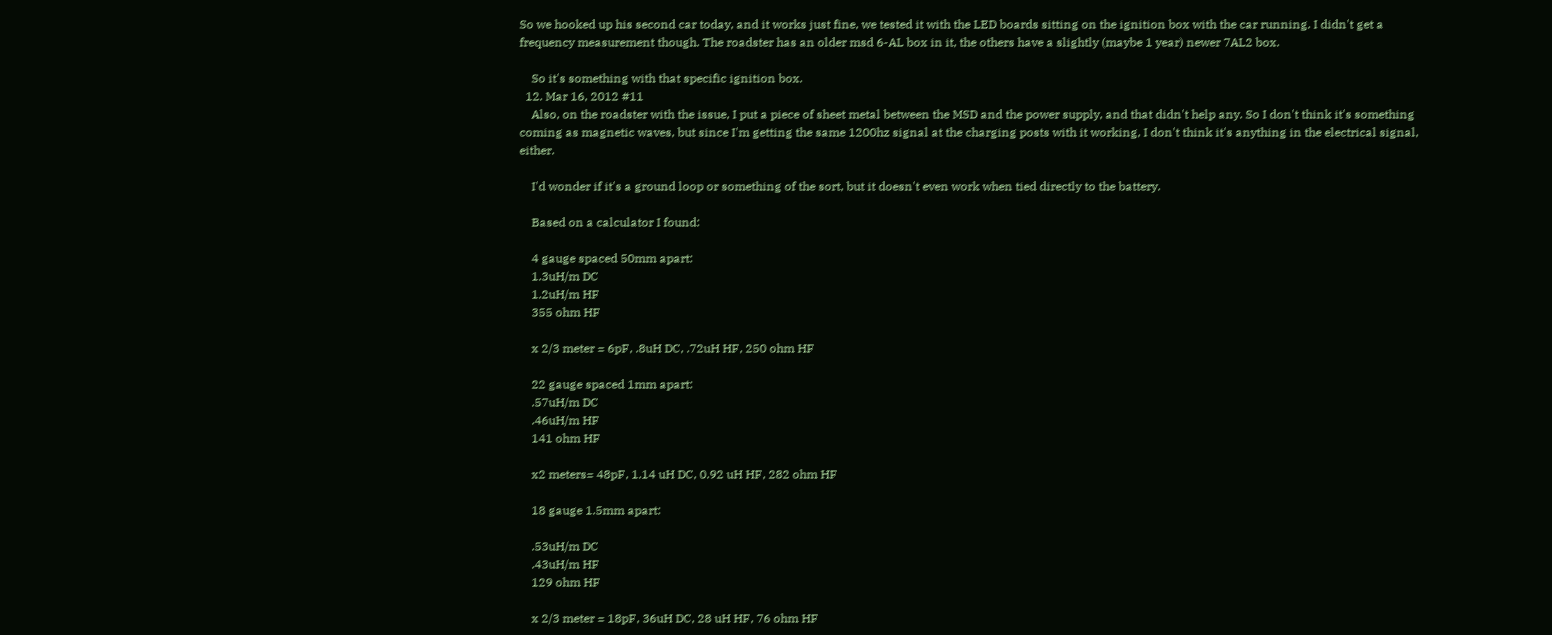So we hooked up his second car today, and it works just fine, we tested it with the LED boards sitting on the ignition box with the car running. I didn't get a frequency measurement though. The roadster has an older msd 6-AL box in it, the others have a slightly (maybe 1 year) newer 7AL2 box.

    So it's something with that specific ignition box.
  12. Mar 16, 2012 #11
    Also, on the roadster with the issue, I put a piece of sheet metal between the MSD and the power supply, and that didn't help any. So I don't think it's something coming as magnetic waves, but since I'm getting the same 1200hz signal at the charging posts with it working, I don't think it's anything in the electrical signal, either.

    I'd wonder if it's a ground loop or something of the sort, but it doesn't even work when tied directly to the battery.

    Based on a calculator I found:

    4 gauge spaced 50mm apart:
    1.3uH/m DC
    1.2uH/m HF
    355 ohm HF

    x 2/3 meter = 6pF, .8uH DC, .72uH HF, 250 ohm HF

    22 gauge spaced 1mm apart:
    .57uH/m DC
    .46uH/m HF
    141 ohm HF

    x2 meters= 48pF, 1.14 uH DC, 0.92 uH HF, 282 ohm HF

    18 gauge 1.5mm apart:

    .53uH/m DC
    .43uH/m HF
    129 ohm HF

    x 2/3 meter = 18pF, 36uH DC, 28 uH HF, 76 ohm HF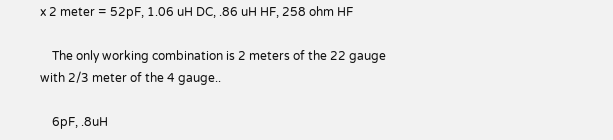x 2 meter = 52pF, 1.06 uH DC, .86 uH HF, 258 ohm HF

    The only working combination is 2 meters of the 22 gauge with 2/3 meter of the 4 gauge..

    6pF, .8uH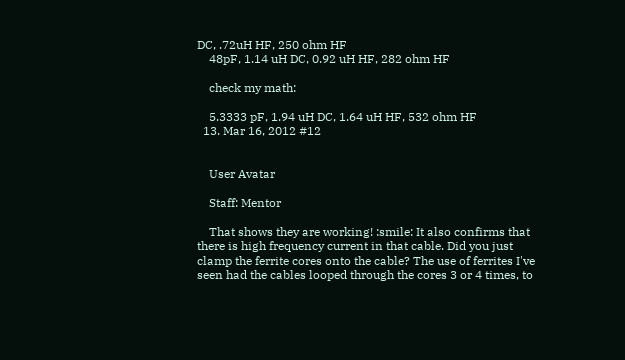DC, .72uH HF, 250 ohm HF
    48pF, 1.14 uH DC, 0.92 uH HF, 282 ohm HF

    check my math:

    5.3333 pF, 1.94 uH DC, 1.64 uH HF, 532 ohm HF
  13. Mar 16, 2012 #12


    User Avatar

    Staff: Mentor

    That shows they are working! :smile: It also confirms that there is high frequency current in that cable. Did you just clamp the ferrite cores onto the cable? The use of ferrites I've seen had the cables looped through the cores 3 or 4 times, to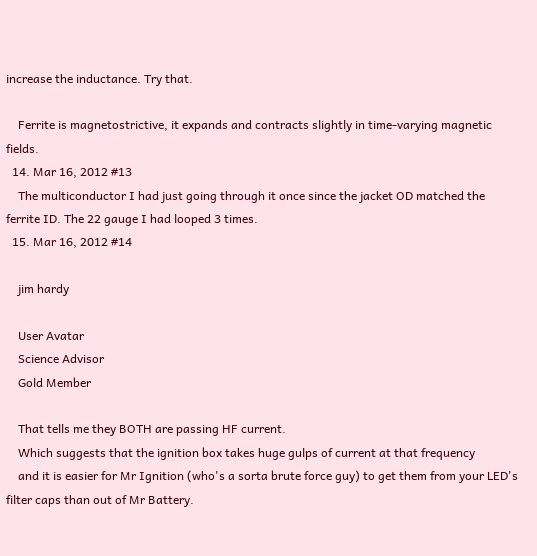increase the inductance. Try that.

    Ferrite is magnetostrictive, it expands and contracts slightly in time-varying magnetic fields.
  14. Mar 16, 2012 #13
    The multiconductor I had just going through it once since the jacket OD matched the ferrite ID. The 22 gauge I had looped 3 times.
  15. Mar 16, 2012 #14

    jim hardy

    User Avatar
    Science Advisor
    Gold Member

    That tells me they BOTH are passing HF current.
    Which suggests that the ignition box takes huge gulps of current at that frequency
    and it is easier for Mr Ignition (who's a sorta brute force guy) to get them from your LED's filter caps than out of Mr Battery.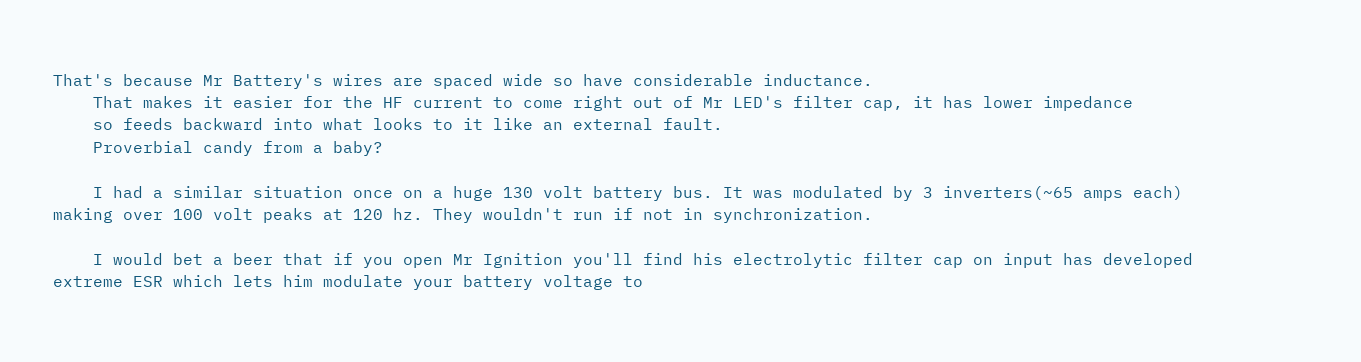That's because Mr Battery's wires are spaced wide so have considerable inductance.
    That makes it easier for the HF current to come right out of Mr LED's filter cap, it has lower impedance
    so feeds backward into what looks to it like an external fault.
    Proverbial candy from a baby?

    I had a similar situation once on a huge 130 volt battery bus. It was modulated by 3 inverters(~65 amps each) making over 100 volt peaks at 120 hz. They wouldn't run if not in synchronization.

    I would bet a beer that if you open Mr Ignition you'll find his electrolytic filter cap on input has developed extreme ESR which lets him modulate your battery voltage to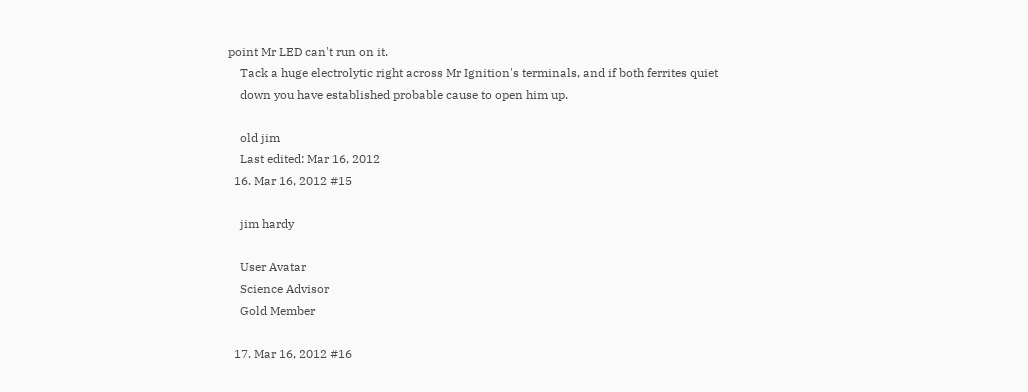point Mr LED can't run on it.
    Tack a huge electrolytic right across Mr Ignition's terminals, and if both ferrites quiet
    down you have established probable cause to open him up.

    old jim
    Last edited: Mar 16, 2012
  16. Mar 16, 2012 #15

    jim hardy

    User Avatar
    Science Advisor
    Gold Member

  17. Mar 16, 2012 #16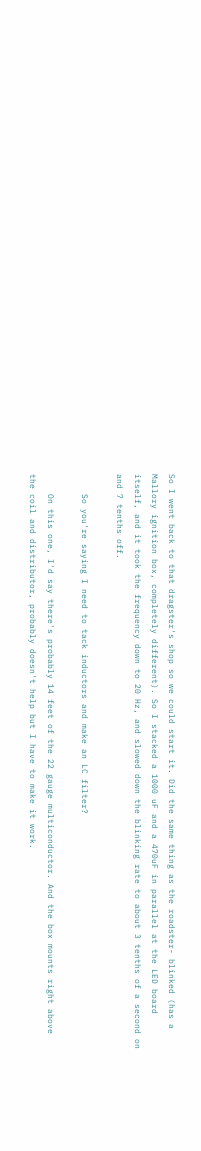So I went back to that dragster's shop so we could start it. Did the same thing as the roadster- blinked (has a Mallory ignition box, completely different). So I stacked a 1000 uF and a 470uF in parallel at the LED board itself, and it took the frequency down to 20 Hz, and slowed down the blinking rate to about 3 tenths of a second on and 7 tenths off.

    So you're saying I need to tack inductors and make an LC filter?

    On this one, I'd say there's probably 14 feet of the 22 gauge multiconductor. And the box mounts right above the coil and distributor, probably doesn't help but I have to make it work.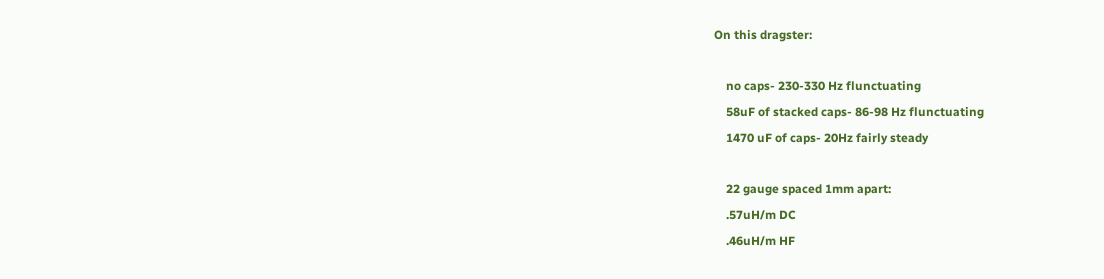On this dragster:

    no caps- 230-330 Hz flunctuating
    58uF of stacked caps- 86-98 Hz flunctuating
    1470 uF of caps- 20Hz fairly steady

    22 gauge spaced 1mm apart:
    .57uH/m DC
    .46uH/m HF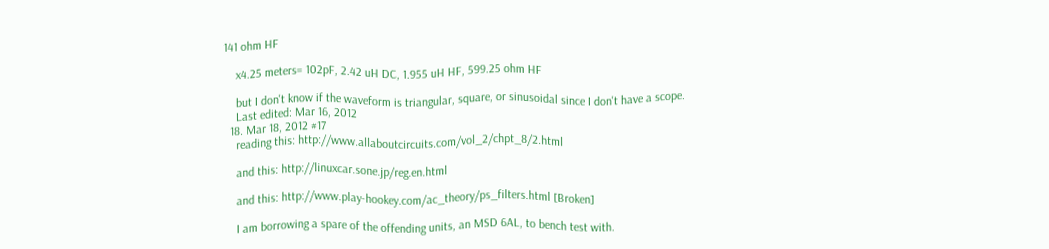141 ohm HF

    x4.25 meters= 102pF, 2.42 uH DC, 1.955 uH HF, 599.25 ohm HF

    but I don't know if the waveform is triangular, square, or sinusoidal since I don't have a scope.
    Last edited: Mar 16, 2012
  18. Mar 18, 2012 #17
    reading this: http://www.allaboutcircuits.com/vol_2/chpt_8/2.html

    and this: http://linuxcar.sone.jp/reg.en.html

    and this: http://www.play-hookey.com/ac_theory/ps_filters.html [Broken]

    I am borrowing a spare of the offending units, an MSD 6AL, to bench test with.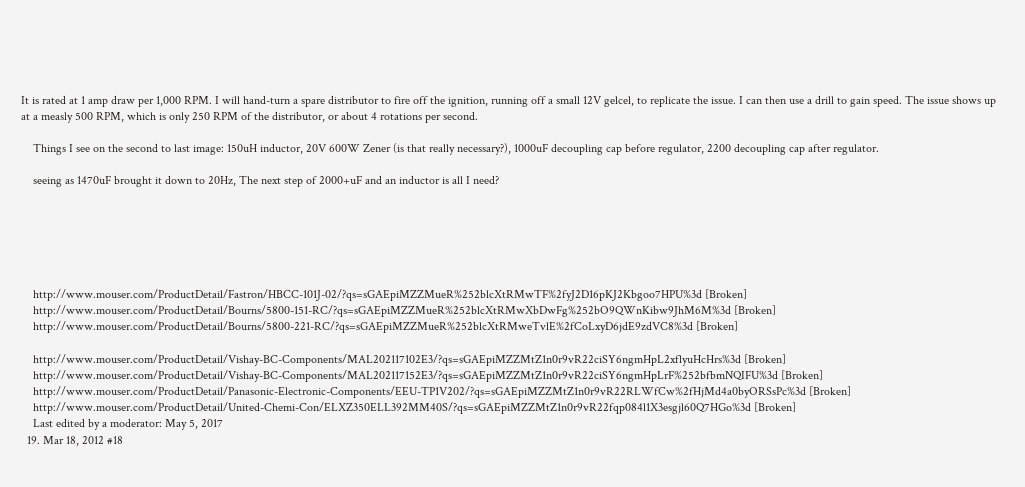It is rated at 1 amp draw per 1,000 RPM. I will hand-turn a spare distributor to fire off the ignition, running off a small 12V gelcel, to replicate the issue. I can then use a drill to gain speed. The issue shows up at a measly 500 RPM, which is only 250 RPM of the distributor, or about 4 rotations per second.

    Things I see on the second to last image: 150uH inductor, 20V 600W Zener (is that really necessary?), 1000uF decoupling cap before regulator, 2200 decoupling cap after regulator.

    seeing as 1470uF brought it down to 20Hz, The next step of 2000+uF and an inductor is all I need?






    http://www.mouser.com/ProductDetail/Fastron/HBCC-101J-02/?qs=sGAEpiMZZMueR%252blcXtRMwTF%2fyJ2D16pKJ2Kbgoo7HPU%3d [Broken]
    http://www.mouser.com/ProductDetail/Bourns/5800-151-RC/?qs=sGAEpiMZZMueR%252blcXtRMwXbDwFg%252bO9QWnKibw9JhM6M%3d [Broken]
    http://www.mouser.com/ProductDetail/Bourns/5800-221-RC/?qs=sGAEpiMZZMueR%252blcXtRMweTvlE%2fCoLxyD6jdE9zdVC8%3d [Broken]

    http://www.mouser.com/ProductDetail/Vishay-BC-Components/MAL202117102E3/?qs=sGAEpiMZZMtZ1n0r9vR22ciSY6ngmHpL2xflyuHcHrs%3d [Broken]
    http://www.mouser.com/ProductDetail/Vishay-BC-Components/MAL202117152E3/?qs=sGAEpiMZZMtZ1n0r9vR22ciSY6ngmHpLrF%252bfbmNQIFU%3d [Broken]
    http://www.mouser.com/ProductDetail/Panasonic-Electronic-Components/EEU-TP1V202/?qs=sGAEpiMZZMtZ1n0r9vR22RLWfCw%2fHjMd4a0byORSsPc%3d [Broken]
    http://www.mouser.com/ProductDetail/United-Chemi-Con/ELXZ350ELL392MM40S/?qs=sGAEpiMZZMtZ1n0r9vR22fqp084l1X3esgjl60Q7HGo%3d [Broken]
    Last edited by a moderator: May 5, 2017
  19. Mar 18, 2012 #18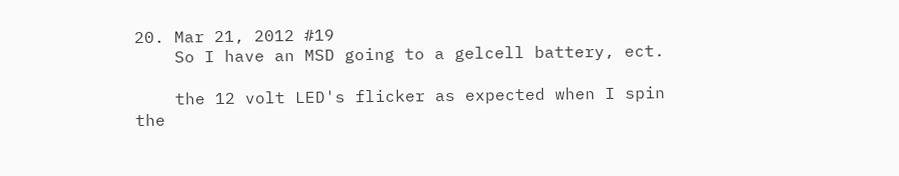20. Mar 21, 2012 #19
    So I have an MSD going to a gelcell battery, ect.

    the 12 volt LED's flicker as expected when I spin the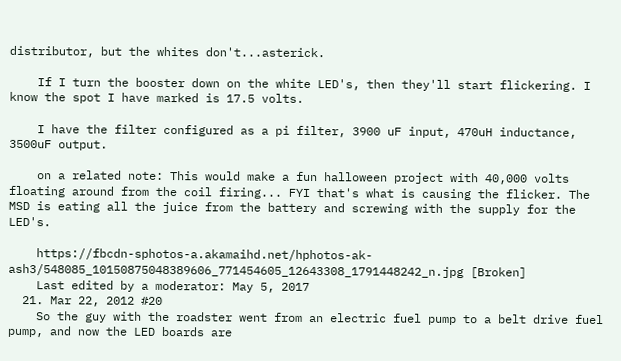distributor, but the whites don't...asterick.

    If I turn the booster down on the white LED's, then they'll start flickering. I know the spot I have marked is 17.5 volts.

    I have the filter configured as a pi filter, 3900 uF input, 470uH inductance, 3500uF output.

    on a related note: This would make a fun halloween project with 40,000 volts floating around from the coil firing... FYI that's what is causing the flicker. The MSD is eating all the juice from the battery and screwing with the supply for the LED's.

    https://fbcdn-sphotos-a.akamaihd.net/hphotos-ak-ash3/548085_10150875048389606_771454605_12643308_1791448242_n.jpg [Broken]
    Last edited by a moderator: May 5, 2017
  21. Mar 22, 2012 #20
    So the guy with the roadster went from an electric fuel pump to a belt drive fuel pump, and now the LED boards are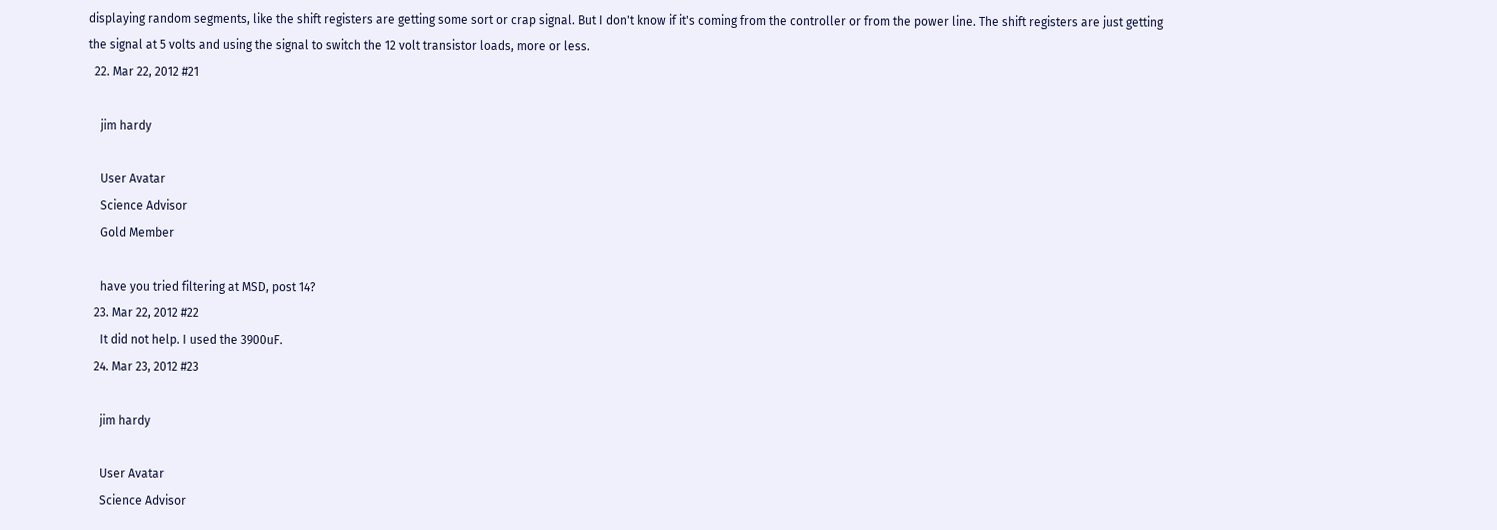displaying random segments, like the shift registers are getting some sort or crap signal. But I don't know if it's coming from the controller or from the power line. The shift registers are just getting the signal at 5 volts and using the signal to switch the 12 volt transistor loads, more or less.
  22. Mar 22, 2012 #21

    jim hardy

    User Avatar
    Science Advisor
    Gold Member

    have you tried filtering at MSD, post 14?
  23. Mar 22, 2012 #22
    It did not help. I used the 3900uF.
  24. Mar 23, 2012 #23

    jim hardy

    User Avatar
    Science Advisor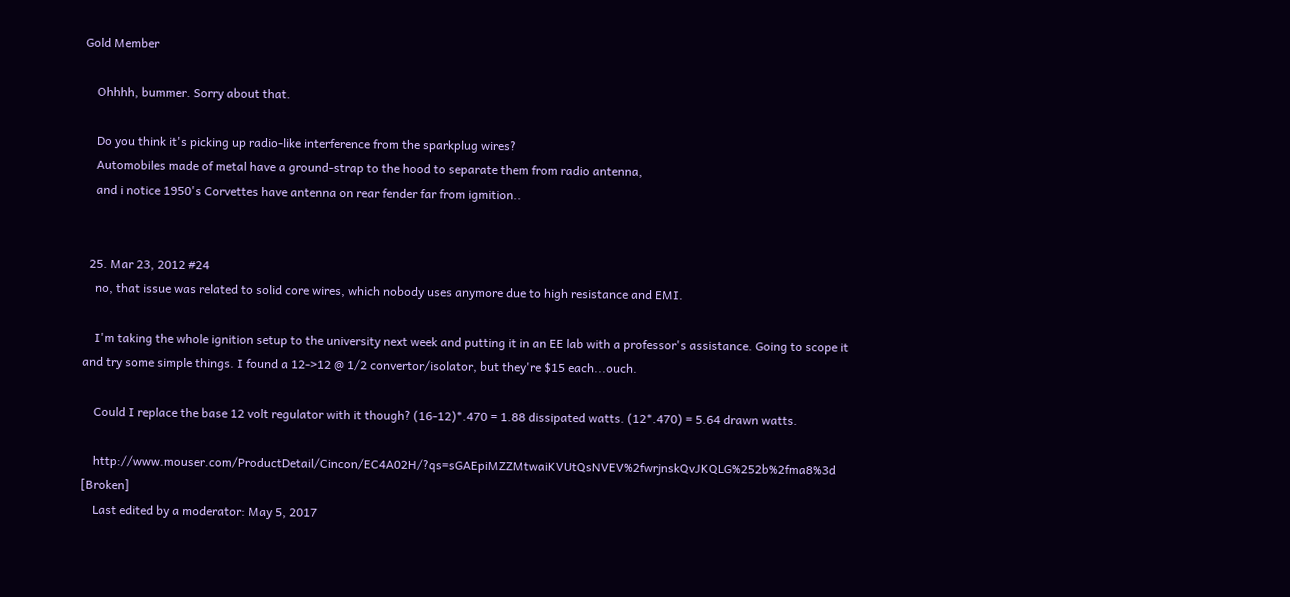Gold Member

    Ohhhh, bummer. Sorry about that.

    Do you think it's picking up radio-like interference from the sparkplug wires?
    Automobiles made of metal have a ground-strap to the hood to separate them from radio antenna,
    and i notice 1950's Corvettes have antenna on rear fender far from igmition..


  25. Mar 23, 2012 #24
    no, that issue was related to solid core wires, which nobody uses anymore due to high resistance and EMI.

    I'm taking the whole ignition setup to the university next week and putting it in an EE lab with a professor's assistance. Going to scope it and try some simple things. I found a 12->12 @ 1/2 convertor/isolator, but they're $15 each...ouch.

    Could I replace the base 12 volt regulator with it though? (16-12)*.470 = 1.88 dissipated watts. (12*.470) = 5.64 drawn watts.

    http://www.mouser.com/ProductDetail/Cincon/EC4A02H/?qs=sGAEpiMZZMtwaiKVUtQsNVEV%2fwrjnskQvJKQLG%252b%2fma8%3d [Broken]
    Last edited by a moderator: May 5, 2017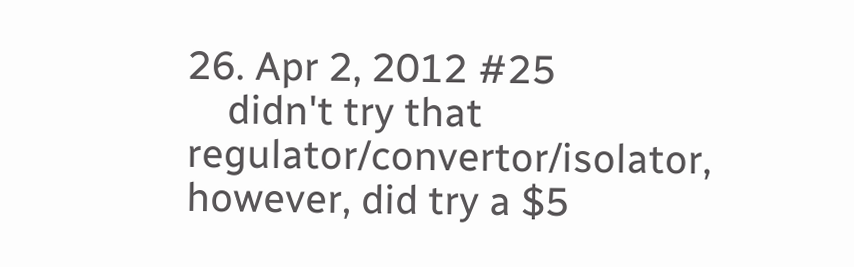26. Apr 2, 2012 #25
    didn't try that regulator/convertor/isolator, however, did try a $5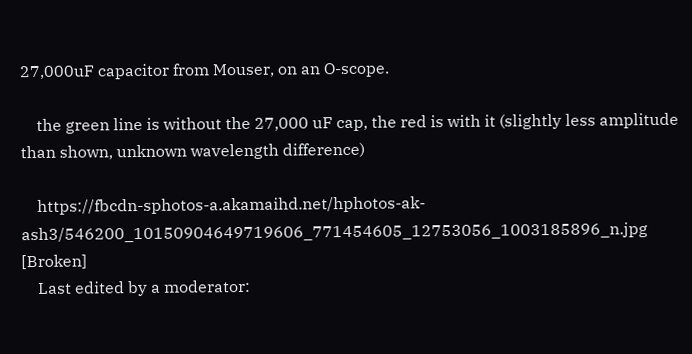27,000uF capacitor from Mouser, on an O-scope.

    the green line is without the 27,000 uF cap, the red is with it (slightly less amplitude than shown, unknown wavelength difference)

    https://fbcdn-sphotos-a.akamaihd.net/hphotos-ak-ash3/546200_10150904649719606_771454605_12753056_1003185896_n.jpg [Broken]
    Last edited by a moderator: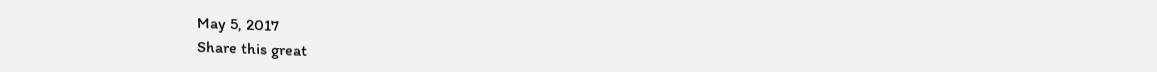May 5, 2017
Share this great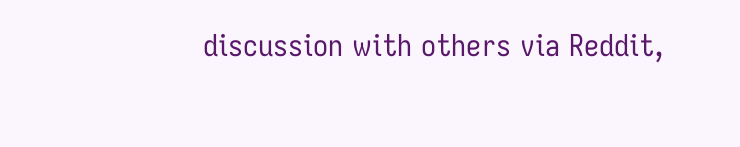discussion with others via Reddit,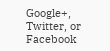Google+, Twitter, or Facebook